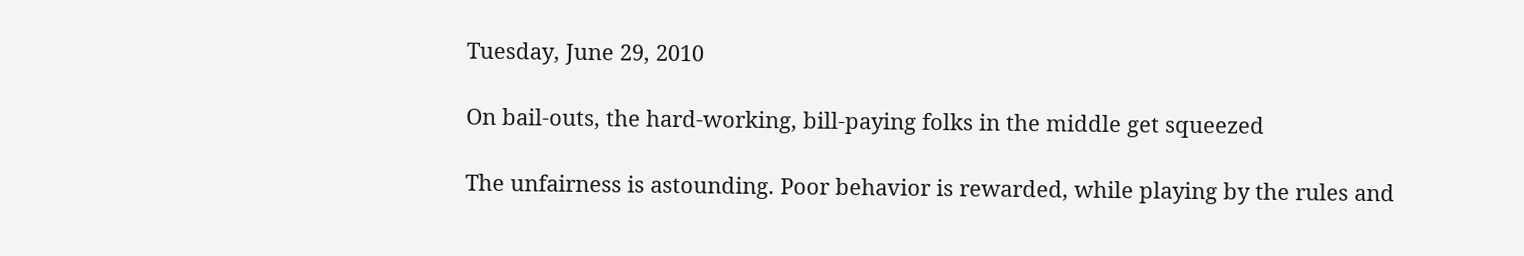Tuesday, June 29, 2010

On bail-outs, the hard-working, bill-paying folks in the middle get squeezed

The unfairness is astounding. Poor behavior is rewarded, while playing by the rules and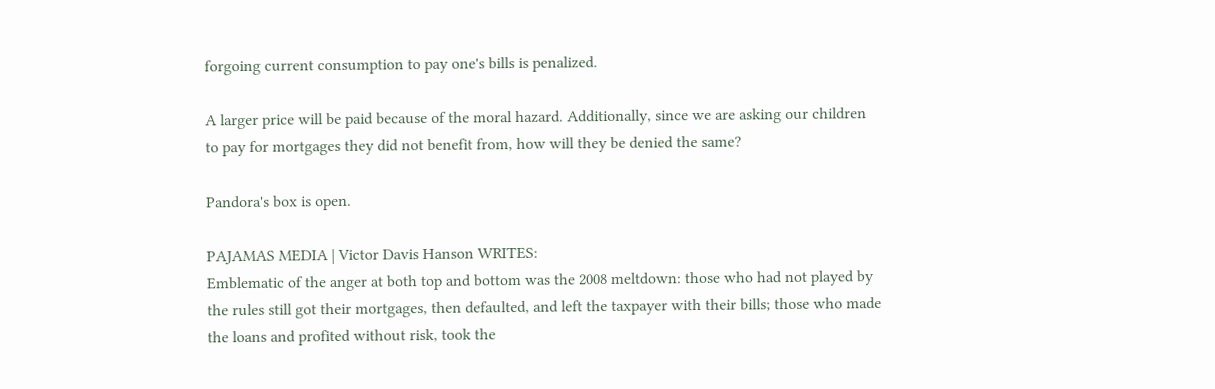forgoing current consumption to pay one's bills is penalized.

A larger price will be paid because of the moral hazard. Additionally, since we are asking our children to pay for mortgages they did not benefit from, how will they be denied the same?

Pandora's box is open.

PAJAMAS MEDIA | Victor Davis Hanson WRITES:
Emblematic of the anger at both top and bottom was the 2008 meltdown: those who had not played by the rules still got their mortgages, then defaulted, and left the taxpayer with their bills; those who made the loans and profited without risk, took the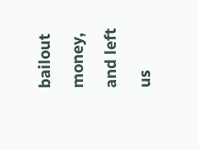bailout money, and left us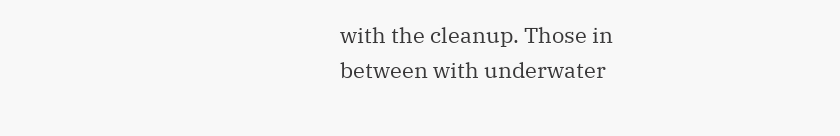with the cleanup. Those in between with underwater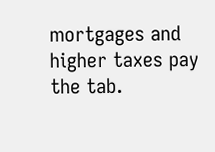mortgages and higher taxes pay the tab.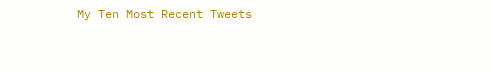My Ten Most Recent Tweets